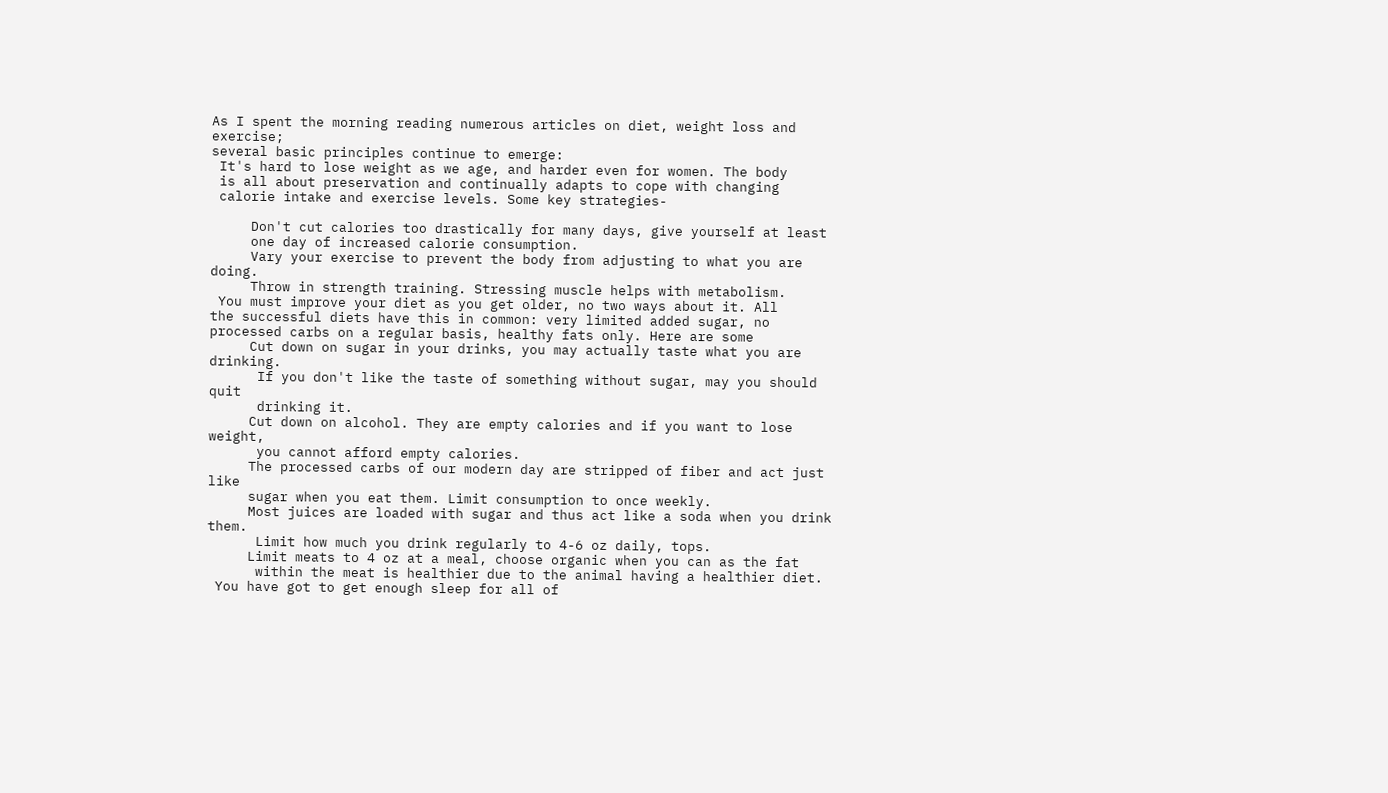As I spent the morning reading numerous articles on diet, weight loss and exercise;
several basic principles continue to emerge:
 It's hard to lose weight as we age, and harder even for women. The body
 is all about preservation and continually adapts to cope with changing
 calorie intake and exercise levels. Some key strategies-

     Don't cut calories too drastically for many days, give yourself at least
     one day of increased calorie consumption.
     Vary your exercise to prevent the body from adjusting to what you are doing.
     Throw in strength training. Stressing muscle helps with metabolism.
 You must improve your diet as you get older, no two ways about it. All
the successful diets have this in common: very limited added sugar, no
processed carbs on a regular basis, healthy fats only. Here are some
     Cut down on sugar in your drinks, you may actually taste what you are drinking.
      If you don't like the taste of something without sugar, may you should quit
      drinking it.
     Cut down on alcohol. They are empty calories and if you want to lose weight,
      you cannot afford empty calories.
     The processed carbs of our modern day are stripped of fiber and act just like
     sugar when you eat them. Limit consumption to once weekly.
     Most juices are loaded with sugar and thus act like a soda when you drink them.
      Limit how much you drink regularly to 4-6 oz daily, tops.
     Limit meats to 4 oz at a meal, choose organic when you can as the fat
      within the meat is healthier due to the animal having a healthier diet.
 You have got to get enough sleep for all of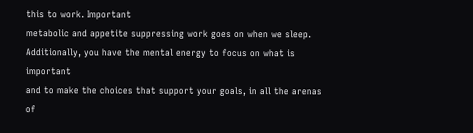this to work. Important
metabolic and appetite suppressing work goes on when we sleep.
Additionally, you have the mental energy to focus on what is important
and to make the choices that support your goals, in all the arenas of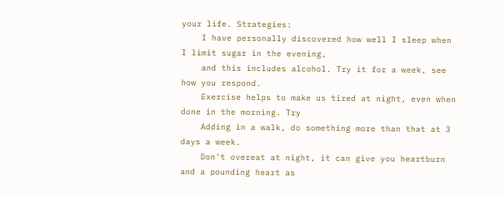your life. Strategies:
    I have personally discovered how well I sleep when I limit sugar in the evening,
    and this includes alcohol. Try it for a week, see how you respond.
    Exercise helps to make us tired at night, even when done in the morning. Try
    Adding in a walk, do something more than that at 3 days a week.
    Don't overeat at night, it can give you heartburn and a pounding heart as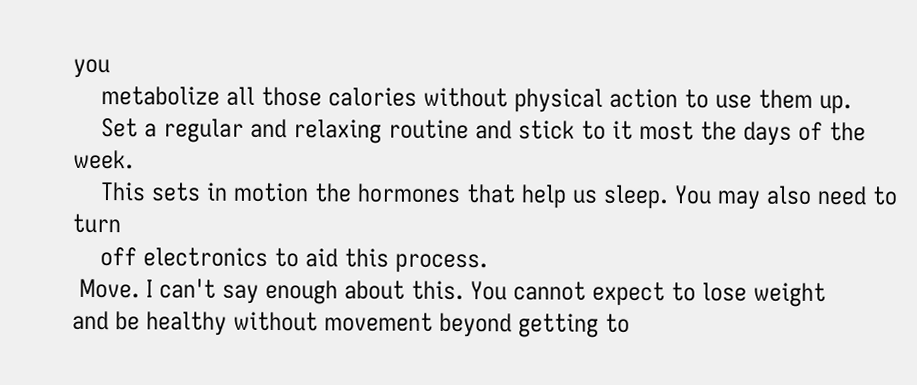you
    metabolize all those calories without physical action to use them up.
    Set a regular and relaxing routine and stick to it most the days of the week.
    This sets in motion the hormones that help us sleep. You may also need to turn
    off electronics to aid this process.
 Move. I can't say enough about this. You cannot expect to lose weight
and be healthy without movement beyond getting to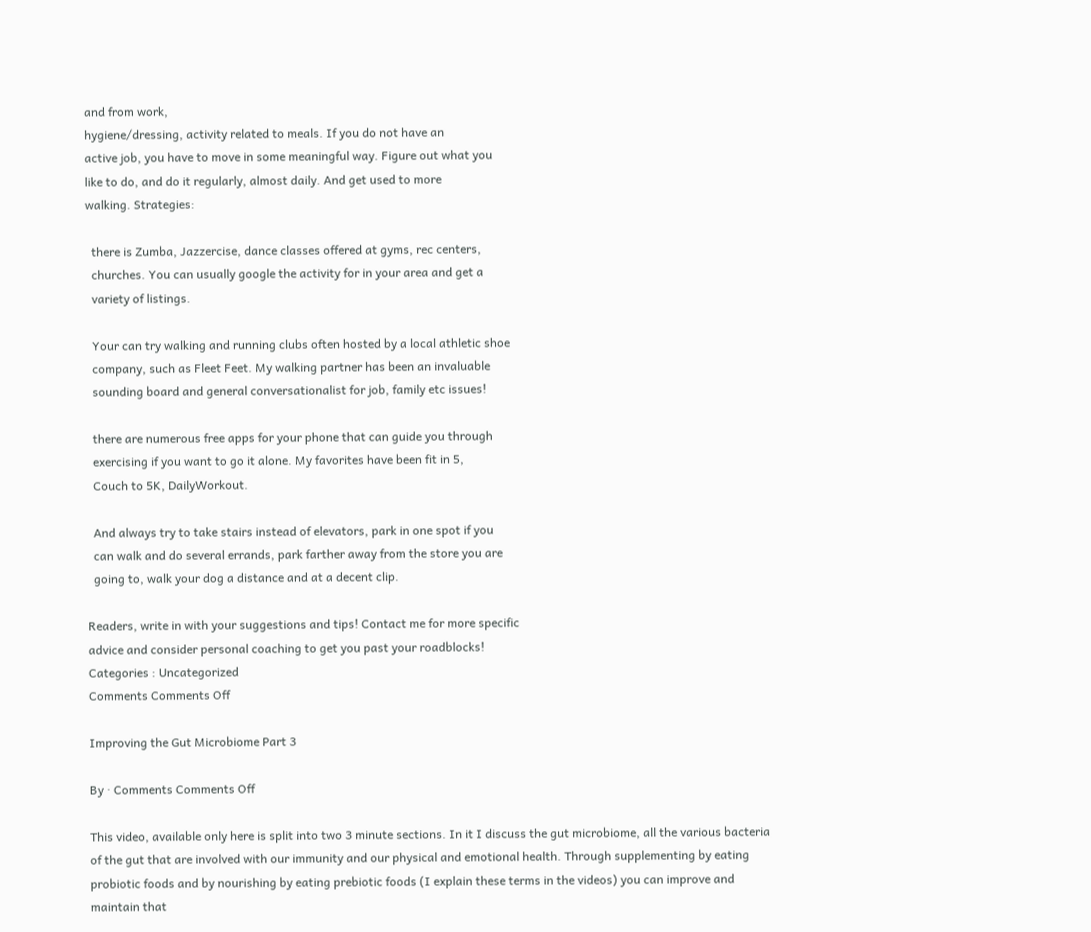and from work,
hygiene/dressing, activity related to meals. If you do not have an
active job, you have to move in some meaningful way. Figure out what you
like to do, and do it regularly, almost daily. And get used to more
walking. Strategies:

  there is Zumba, Jazzercise, dance classes offered at gyms, rec centers,
  churches. You can usually google the activity for in your area and get a
  variety of listings.

  Your can try walking and running clubs often hosted by a local athletic shoe
  company, such as Fleet Feet. My walking partner has been an invaluable
  sounding board and general conversationalist for job, family etc issues!

  there are numerous free apps for your phone that can guide you through
  exercising if you want to go it alone. My favorites have been fit in 5,
  Couch to 5K, DailyWorkout.

  And always try to take stairs instead of elevators, park in one spot if you
  can walk and do several errands, park farther away from the store you are
  going to, walk your dog a distance and at a decent clip.

Readers, write in with your suggestions and tips! Contact me for more specific
advice and consider personal coaching to get you past your roadblocks!
Categories : Uncategorized
Comments Comments Off

Improving the Gut Microbiome Part 3

By · Comments Comments Off

This video, available only here is split into two 3 minute sections. In it I discuss the gut microbiome, all the various bacteria of the gut that are involved with our immunity and our physical and emotional health. Through supplementing by eating probiotic foods and by nourishing by eating prebiotic foods (I explain these terms in the videos) you can improve and maintain that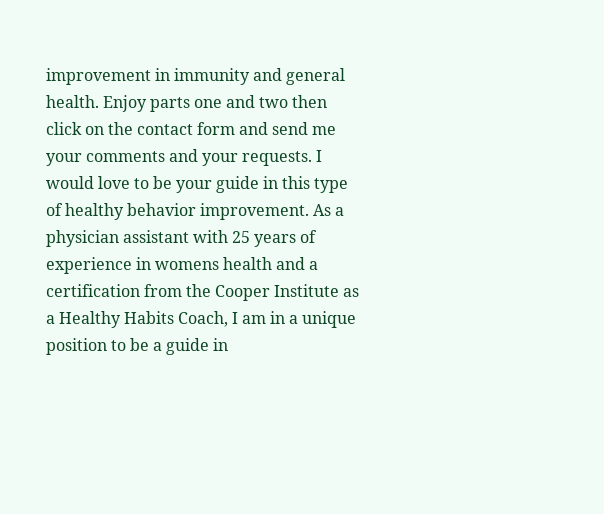improvement in immunity and general health. Enjoy parts one and two then click on the contact form and send me your comments and your requests. I would love to be your guide in this type of healthy behavior improvement. As a physician assistant with 25 years of experience in womens health and a certification from the Cooper Institute as a Healthy Habits Coach, I am in a unique position to be a guide in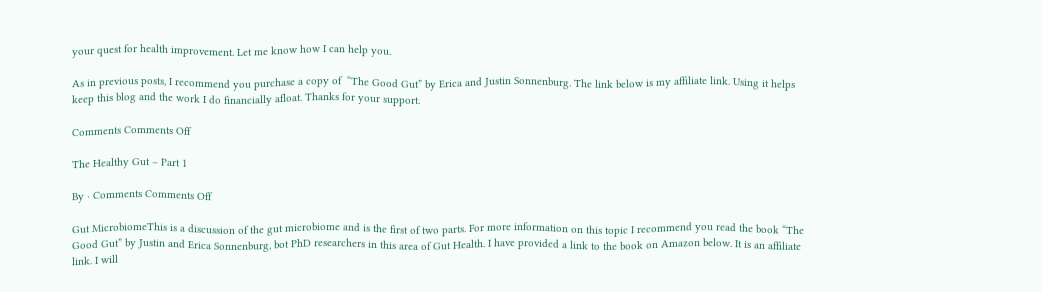your quest for health improvement. Let me know how I can help you.

As in previous posts, I recommend you purchase a copy of  “The Good Gut” by Erica and Justin Sonnenburg. The link below is my affiliate link. Using it helps keep this blog and the work I do financially afloat. Thanks for your support.

Comments Comments Off

The Healthy Gut – Part 1

By · Comments Comments Off

Gut MicrobiomeThis is a discussion of the gut microbiome and is the first of two parts. For more information on this topic I recommend you read the book “The Good Gut” by Justin and Erica Sonnenburg, bot PhD researchers in this area of Gut Health. I have provided a link to the book on Amazon below. It is an affiliate link. I will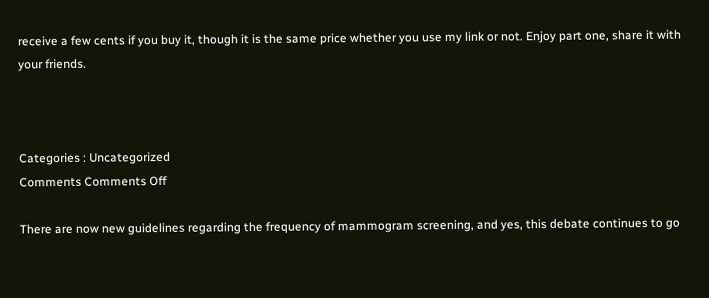receive a few cents if you buy it, though it is the same price whether you use my link or not. Enjoy part one, share it with your friends.



Categories : Uncategorized
Comments Comments Off

There are now new guidelines regarding the frequency of mammogram screening, and yes, this debate continues to go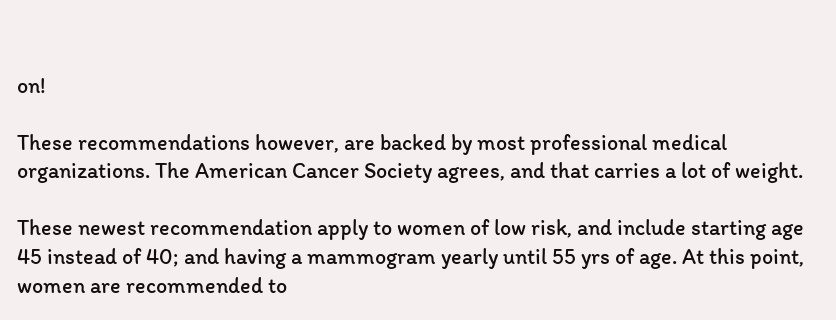on!

These recommendations however, are backed by most professional medical organizations. The American Cancer Society agrees, and that carries a lot of weight.

These newest recommendation apply to women of low risk, and include starting age 45 instead of 40; and having a mammogram yearly until 55 yrs of age. At this point, women are recommended to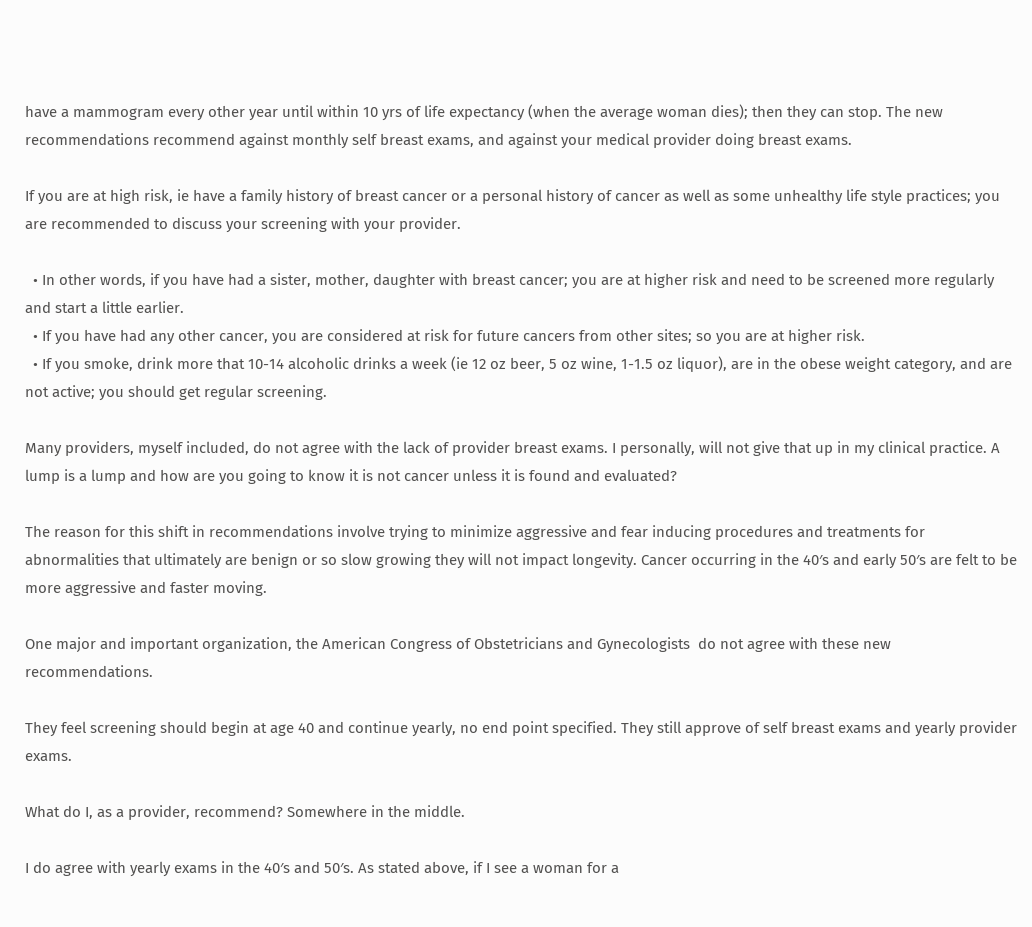have a mammogram every other year until within 10 yrs of life expectancy (when the average woman dies); then they can stop. The new recommendations recommend against monthly self breast exams, and against your medical provider doing breast exams.

If you are at high risk, ie have a family history of breast cancer or a personal history of cancer as well as some unhealthy life style practices; you are recommended to discuss your screening with your provider.

  • In other words, if you have had a sister, mother, daughter with breast cancer; you are at higher risk and need to be screened more regularly and start a little earlier.
  • If you have had any other cancer, you are considered at risk for future cancers from other sites; so you are at higher risk.
  • If you smoke, drink more that 10-14 alcoholic drinks a week (ie 12 oz beer, 5 oz wine, 1-1.5 oz liquor), are in the obese weight category, and are not active; you should get regular screening.

Many providers, myself included, do not agree with the lack of provider breast exams. I personally, will not give that up in my clinical practice. A lump is a lump and how are you going to know it is not cancer unless it is found and evaluated?

The reason for this shift in recommendations involve trying to minimize aggressive and fear inducing procedures and treatments for abnormalities that ultimately are benign or so slow growing they will not impact longevity. Cancer occurring in the 40′s and early 50′s are felt to be more aggressive and faster moving.

One major and important organization, the American Congress of Obstetricians and Gynecologists  do not agree with these new recommendations.

They feel screening should begin at age 40 and continue yearly, no end point specified. They still approve of self breast exams and yearly provider exams.

What do I, as a provider, recommend? Somewhere in the middle.

I do agree with yearly exams in the 40′s and 50′s. As stated above, if I see a woman for a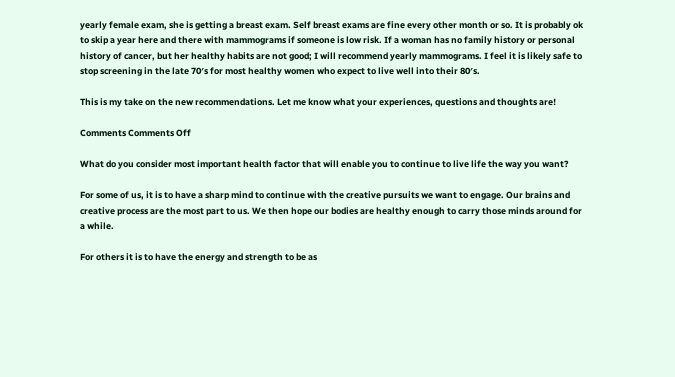yearly female exam, she is getting a breast exam. Self breast exams are fine every other month or so. It is probably ok to skip a year here and there with mammograms if someone is low risk. If a woman has no family history or personal history of cancer, but her healthy habits are not good; I will recommend yearly mammograms. I feel it is likely safe to stop screening in the late 70′s for most healthy women who expect to live well into their 80′s.

This is my take on the new recommendations. Let me know what your experiences, questions and thoughts are!

Comments Comments Off

What do you consider most important health factor that will enable you to continue to live life the way you want?

For some of us, it is to have a sharp mind to continue with the creative pursuits we want to engage. Our brains and creative process are the most part to us. We then hope our bodies are healthy enough to carry those minds around for a while.

For others it is to have the energy and strength to be as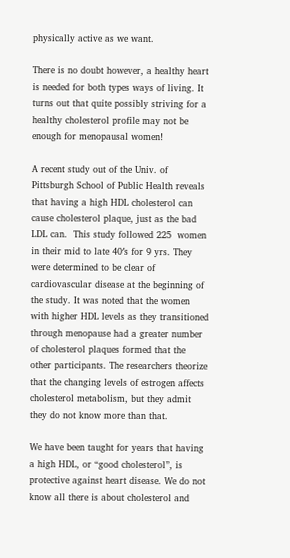physically active as we want.

There is no doubt however, a healthy heart is needed for both types ways of living. It turns out that quite possibly striving for a healthy cholesterol profile may not be enough for menopausal women!

A recent study out of the Univ. of Pittsburgh School of Public Health reveals that having a high HDL cholesterol can cause cholesterol plaque, just as the bad LDL can.  This study followed 225  women in their mid to late 40′s for 9 yrs. They were determined to be clear of cardiovascular disease at the beginning of the study. It was noted that the women with higher HDL levels as they transitioned through menopause had a greater number of cholesterol plaques formed that the other participants. The researchers theorize that the changing levels of estrogen affects cholesterol metabolism, but they admit they do not know more than that.

We have been taught for years that having a high HDL, or “good cholesterol”, is protective against heart disease. We do not know all there is about cholesterol and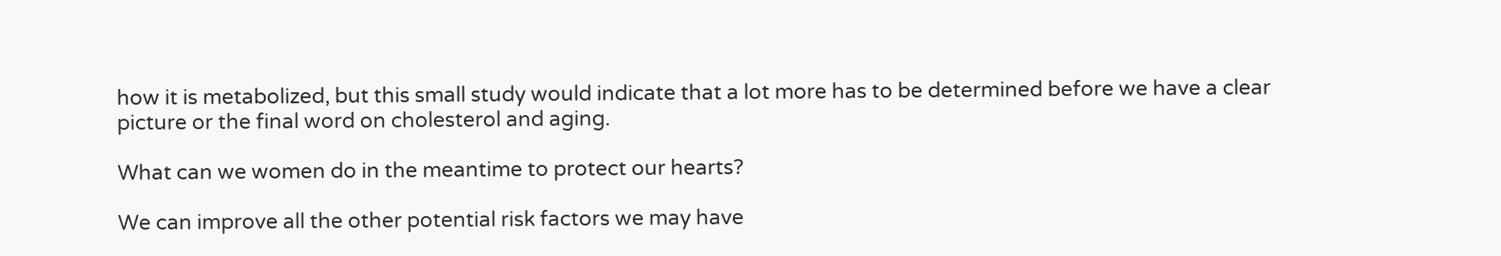how it is metabolized, but this small study would indicate that a lot more has to be determined before we have a clear picture or the final word on cholesterol and aging.

What can we women do in the meantime to protect our hearts?

We can improve all the other potential risk factors we may have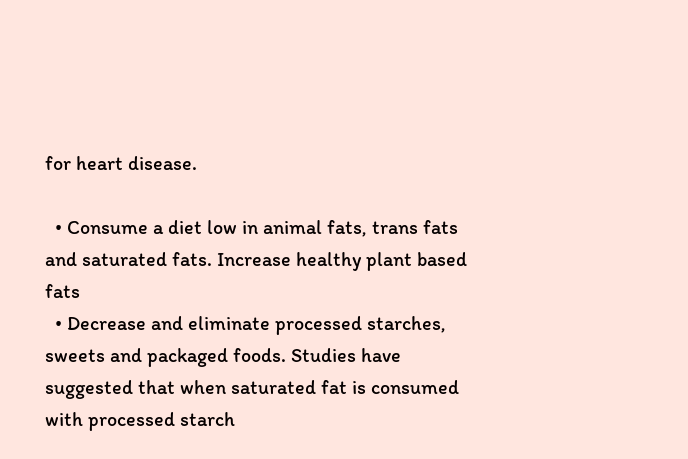for heart disease.

  • Consume a diet low in animal fats, trans fats and saturated fats. Increase healthy plant based fats
  • Decrease and eliminate processed starches, sweets and packaged foods. Studies have suggested that when saturated fat is consumed with processed starch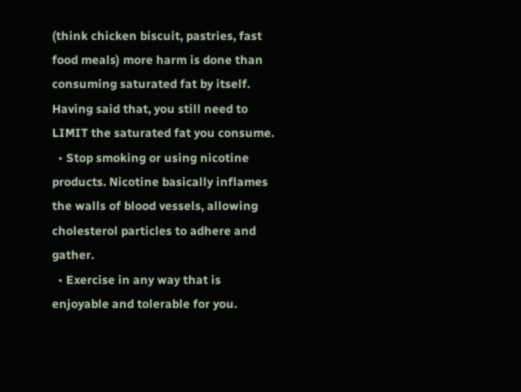(think chicken biscuit, pastries, fast food meals) more harm is done than consuming saturated fat by itself. Having said that, you still need to LIMIT the saturated fat you consume.
  • Stop smoking or using nicotine products. Nicotine basically inflames the walls of blood vessels, allowing cholesterol particles to adhere and gather.
  • Exercise in any way that is enjoyable and tolerable for you.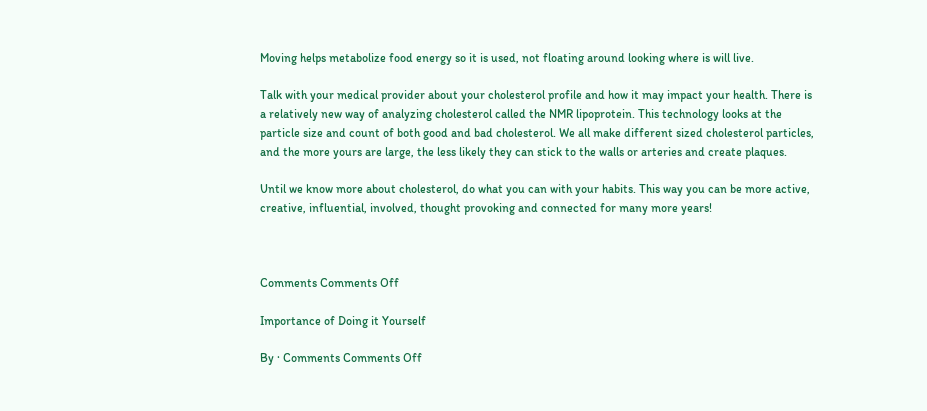Moving helps metabolize food energy so it is used, not floating around looking where is will live.

Talk with your medical provider about your cholesterol profile and how it may impact your health. There is a relatively new way of analyzing cholesterol called the NMR lipoprotein. This technology looks at the particle size and count of both good and bad cholesterol. We all make different sized cholesterol particles, and the more yours are large, the less likely they can stick to the walls or arteries and create plaques.

Until we know more about cholesterol, do what you can with your habits. This way you can be more active, creative, influential, involved, thought provoking and connected for many more years!



Comments Comments Off

Importance of Doing it Yourself

By · Comments Comments Off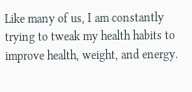Like many of us, I am constantly trying to tweak my health habits to improve health, weight, and energy.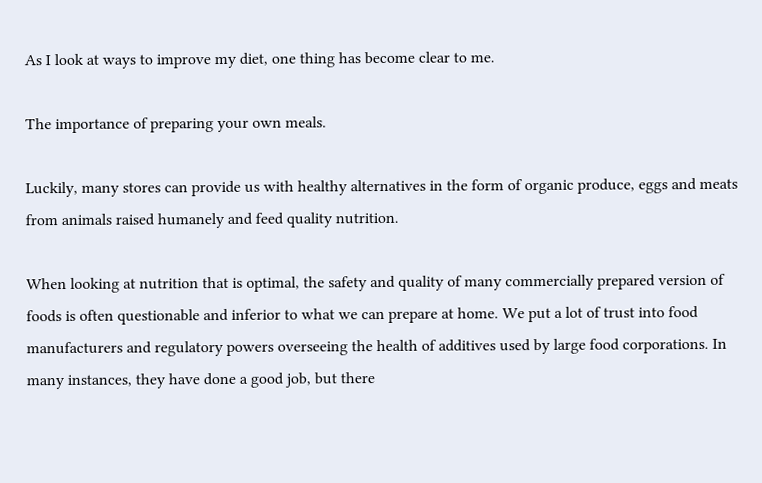As I look at ways to improve my diet, one thing has become clear to me.

The importance of preparing your own meals.

Luckily, many stores can provide us with healthy alternatives in the form of organic produce, eggs and meats from animals raised humanely and feed quality nutrition.

When looking at nutrition that is optimal, the safety and quality of many commercially prepared version of foods is often questionable and inferior to what we can prepare at home. We put a lot of trust into food manufacturers and regulatory powers overseeing the health of additives used by large food corporations. In many instances, they have done a good job, but there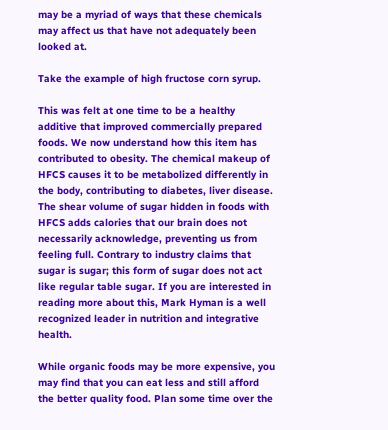may be a myriad of ways that these chemicals may affect us that have not adequately been looked at.

Take the example of high fructose corn syrup.

This was felt at one time to be a healthy additive that improved commercially prepared foods. We now understand how this item has contributed to obesity. The chemical makeup of HFCS causes it to be metabolized differently in the body, contributing to diabetes, liver disease. The shear volume of sugar hidden in foods with HFCS adds calories that our brain does not necessarily acknowledge, preventing us from feeling full. Contrary to industry claims that sugar is sugar; this form of sugar does not act like regular table sugar. If you are interested in reading more about this, Mark Hyman is a well recognized leader in nutrition and integrative health.

While organic foods may be more expensive, you may find that you can eat less and still afford the better quality food. Plan some time over the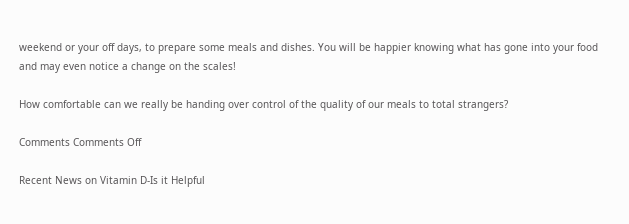weekend or your off days, to prepare some meals and dishes. You will be happier knowing what has gone into your food and may even notice a change on the scales!

How comfortable can we really be handing over control of the quality of our meals to total strangers?

Comments Comments Off

Recent News on Vitamin D-Is it Helpful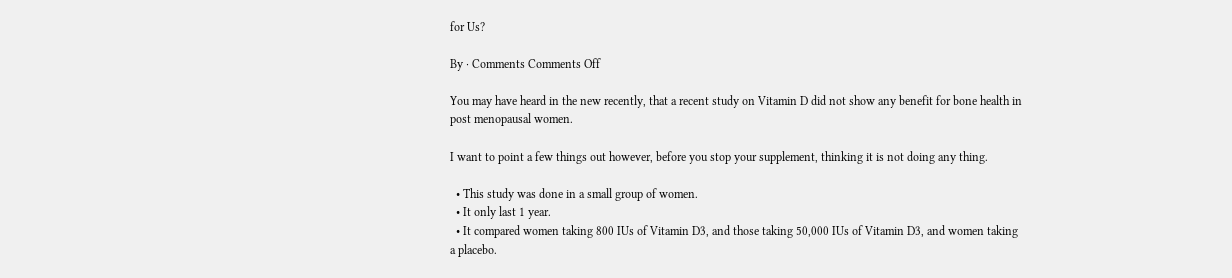for Us?

By · Comments Comments Off

You may have heard in the new recently, that a recent study on Vitamin D did not show any benefit for bone health in post menopausal women.

I want to point a few things out however, before you stop your supplement, thinking it is not doing any thing.

  • This study was done in a small group of women.
  • It only last 1 year.
  • It compared women taking 800 IUs of Vitamin D3, and those taking 50,000 IUs of Vitamin D3, and women taking a placebo.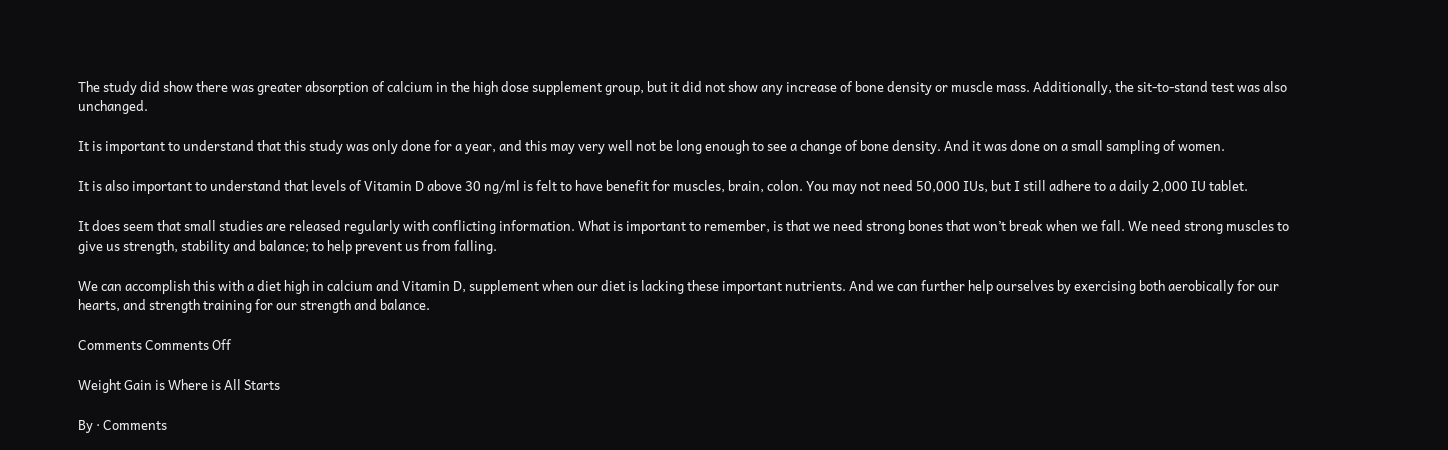The study did show there was greater absorption of calcium in the high dose supplement group, but it did not show any increase of bone density or muscle mass. Additionally, the sit-to-stand test was also unchanged.

It is important to understand that this study was only done for a year, and this may very well not be long enough to see a change of bone density. And it was done on a small sampling of women.

It is also important to understand that levels of Vitamin D above 30 ng/ml is felt to have benefit for muscles, brain, colon. You may not need 50,000 IUs, but I still adhere to a daily 2,000 IU tablet.

It does seem that small studies are released regularly with conflicting information. What is important to remember, is that we need strong bones that won’t break when we fall. We need strong muscles to give us strength, stability and balance; to help prevent us from falling.

We can accomplish this with a diet high in calcium and Vitamin D, supplement when our diet is lacking these important nutrients. And we can further help ourselves by exercising both aerobically for our hearts, and strength training for our strength and balance.

Comments Comments Off

Weight Gain is Where is All Starts

By · Comments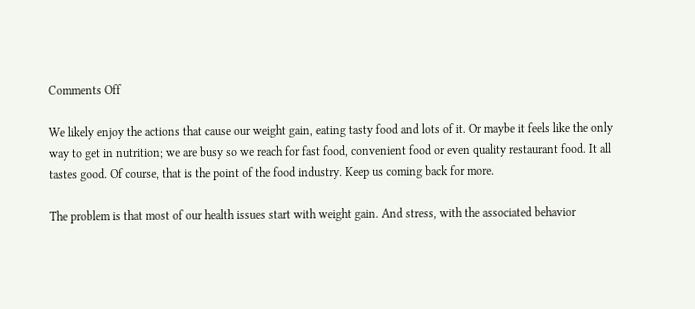Comments Off

We likely enjoy the actions that cause our weight gain, eating tasty food and lots of it. Or maybe it feels like the only way to get in nutrition; we are busy so we reach for fast food, convenient food or even quality restaurant food. It all tastes good. Of course, that is the point of the food industry. Keep us coming back for more.

The problem is that most of our health issues start with weight gain. And stress, with the associated behavior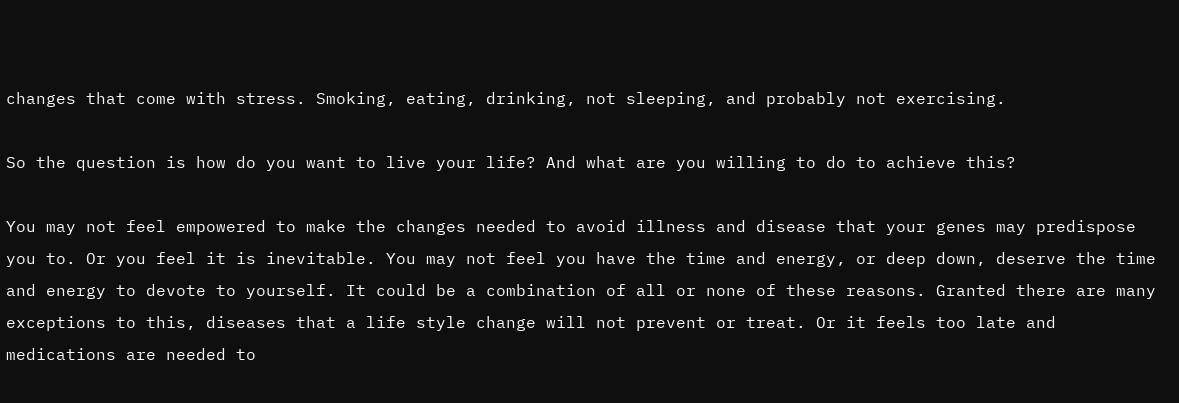changes that come with stress. Smoking, eating, drinking, not sleeping, and probably not exercising.

So the question is how do you want to live your life? And what are you willing to do to achieve this?

You may not feel empowered to make the changes needed to avoid illness and disease that your genes may predispose you to. Or you feel it is inevitable. You may not feel you have the time and energy, or deep down, deserve the time and energy to devote to yourself. It could be a combination of all or none of these reasons. Granted there are many exceptions to this, diseases that a life style change will not prevent or treat. Or it feels too late and medications are needed to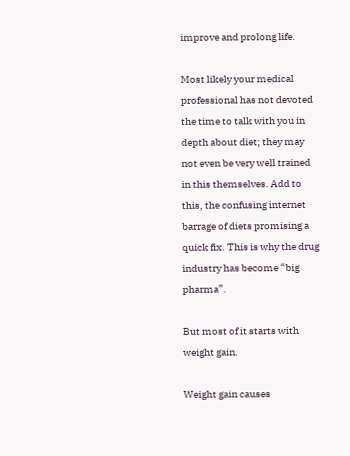improve and prolong life.

Most likely your medical professional has not devoted the time to talk with you in depth about diet; they may not even be very well trained in this themselves. Add to this, the confusing internet barrage of diets promising a quick fix. This is why the drug industry has become “big pharma”.

But most of it starts with weight gain.

Weight gain causes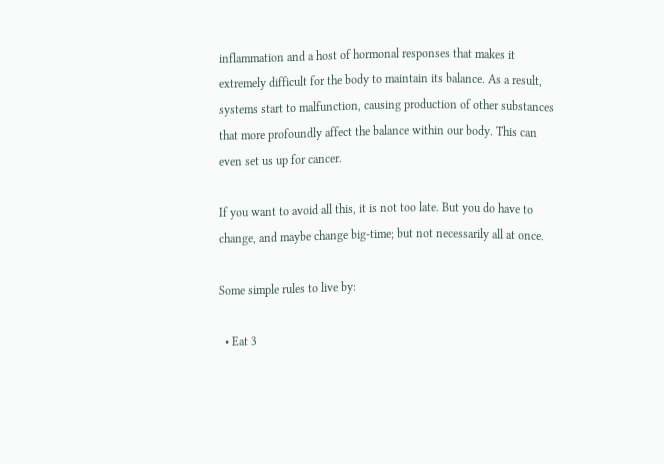inflammation and a host of hormonal responses that makes it extremely difficult for the body to maintain its balance. As a result, systems start to malfunction, causing production of other substances that more profoundly affect the balance within our body. This can even set us up for cancer.

If you want to avoid all this, it is not too late. But you do have to change, and maybe change big-time; but not necessarily all at once.

Some simple rules to live by:

  • Eat 3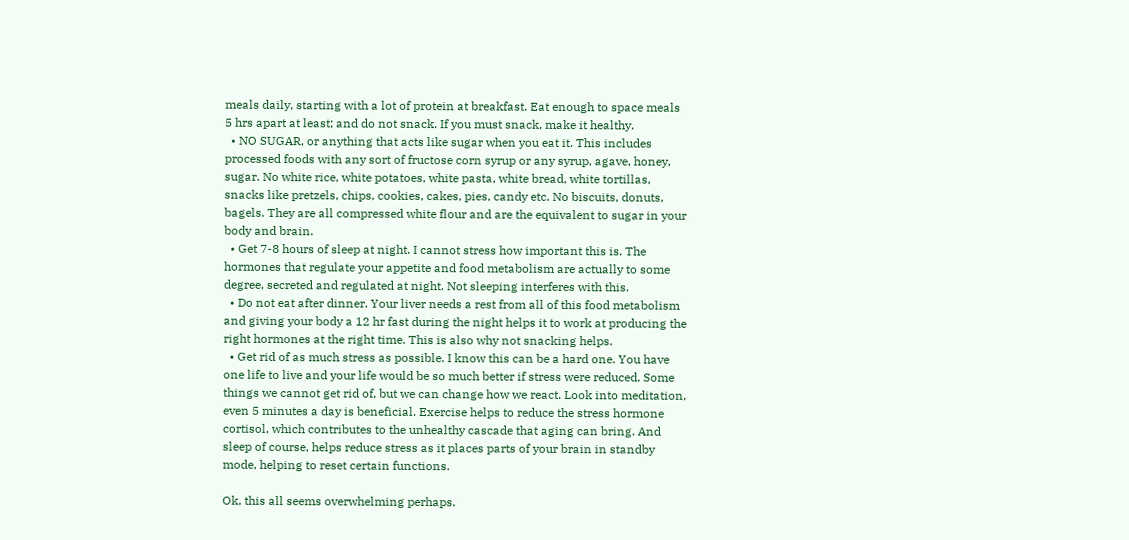meals daily, starting with a lot of protein at breakfast. Eat enough to space meals 5 hrs apart at least; and do not snack. If you must snack, make it healthy.
  • NO SUGAR, or anything that acts like sugar when you eat it. This includes processed foods with any sort of fructose corn syrup or any syrup, agave, honey, sugar. No white rice, white potatoes, white pasta, white bread, white tortillas, snacks like pretzels, chips, cookies, cakes, pies, candy etc. No biscuits, donuts, bagels. They are all compressed white flour and are the equivalent to sugar in your body and brain.
  • Get 7-8 hours of sleep at night. I cannot stress how important this is. The hormones that regulate your appetite and food metabolism are actually to some degree, secreted and regulated at night. Not sleeping interferes with this.
  • Do not eat after dinner. Your liver needs a rest from all of this food metabolism and giving your body a 12 hr fast during the night helps it to work at producing the right hormones at the right time. This is also why not snacking helps.
  • Get rid of as much stress as possible. I know this can be a hard one. You have one life to live and your life would be so much better if stress were reduced. Some things we cannot get rid of, but we can change how we react. Look into meditation, even 5 minutes a day is beneficial. Exercise helps to reduce the stress hormone cortisol, which contributes to the unhealthy cascade that aging can bring. And sleep of course, helps reduce stress as it places parts of your brain in standby mode, helping to reset certain functions.

Ok, this all seems overwhelming perhaps.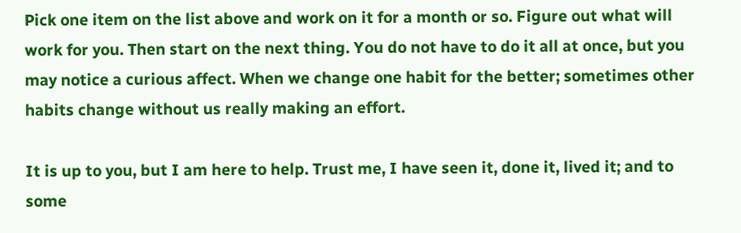Pick one item on the list above and work on it for a month or so. Figure out what will work for you. Then start on the next thing. You do not have to do it all at once, but you may notice a curious affect. When we change one habit for the better; sometimes other habits change without us really making an effort.

It is up to you, but I am here to help. Trust me, I have seen it, done it, lived it; and to some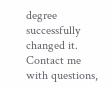degree successfully changed it. Contact me with questions,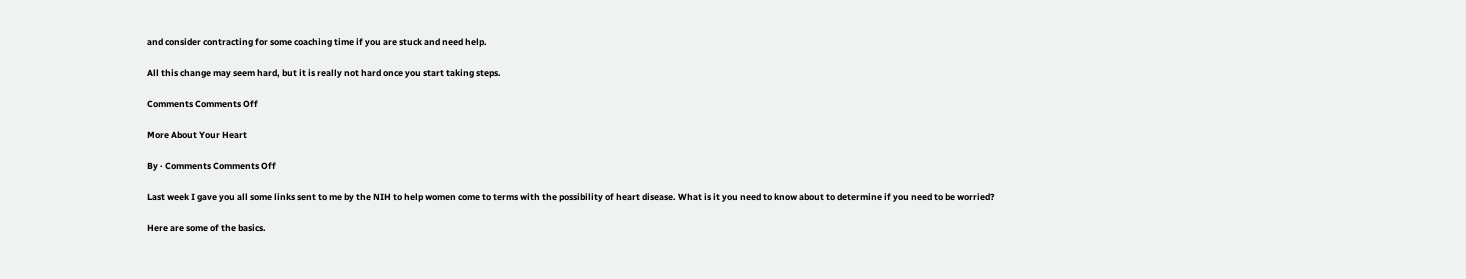and consider contracting for some coaching time if you are stuck and need help.

All this change may seem hard, but it is really not hard once you start taking steps.

Comments Comments Off

More About Your Heart

By · Comments Comments Off

Last week I gave you all some links sent to me by the NIH to help women come to terms with the possibility of heart disease. What is it you need to know about to determine if you need to be worried?

Here are some of the basics.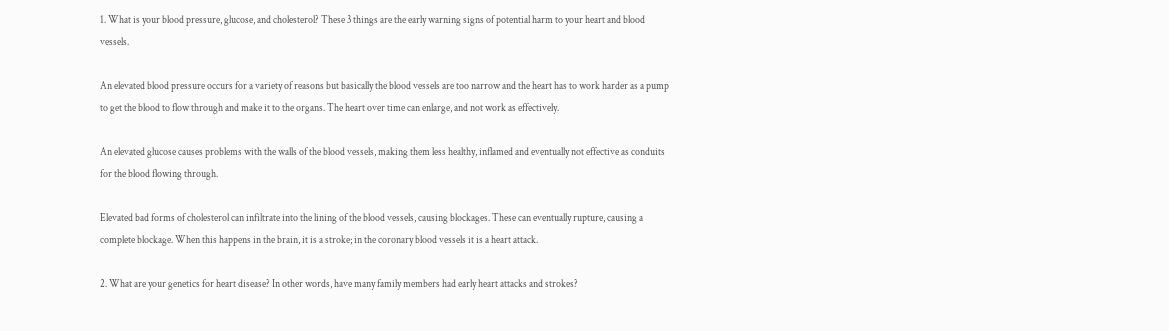1. What is your blood pressure, glucose, and cholesterol? These 3 things are the early warning signs of potential harm to your heart and blood vessels.

An elevated blood pressure occurs for a variety of reasons but basically the blood vessels are too narrow and the heart has to work harder as a pump to get the blood to flow through and make it to the organs. The heart over time can enlarge, and not work as effectively.

An elevated glucose causes problems with the walls of the blood vessels, making them less healthy, inflamed and eventually not effective as conduits for the blood flowing through.

Elevated bad forms of cholesterol can infiltrate into the lining of the blood vessels, causing blockages. These can eventually rupture, causing a complete blockage. When this happens in the brain, it is a stroke; in the coronary blood vessels it is a heart attack.

2. What are your genetics for heart disease? In other words, have many family members had early heart attacks and strokes?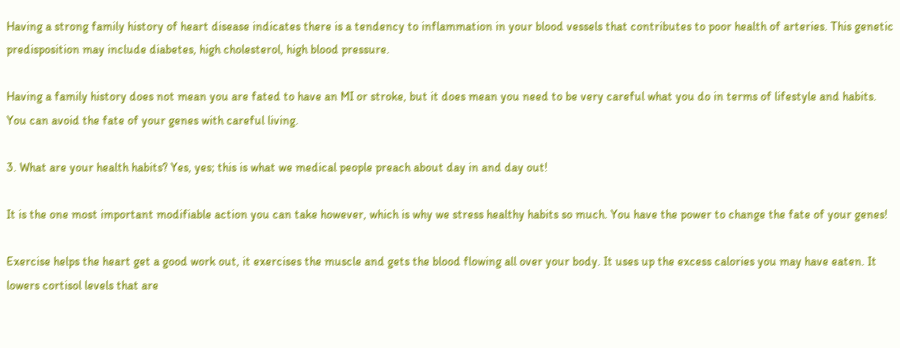Having a strong family history of heart disease indicates there is a tendency to inflammation in your blood vessels that contributes to poor health of arteries. This genetic predisposition may include diabetes, high cholesterol, high blood pressure.

Having a family history does not mean you are fated to have an MI or stroke, but it does mean you need to be very careful what you do in terms of lifestyle and habits. You can avoid the fate of your genes with careful living.

3. What are your health habits? Yes, yes; this is what we medical people preach about day in and day out!

It is the one most important modifiable action you can take however, which is why we stress healthy habits so much. You have the power to change the fate of your genes!

Exercise helps the heart get a good work out, it exercises the muscle and gets the blood flowing all over your body. It uses up the excess calories you may have eaten. It lowers cortisol levels that are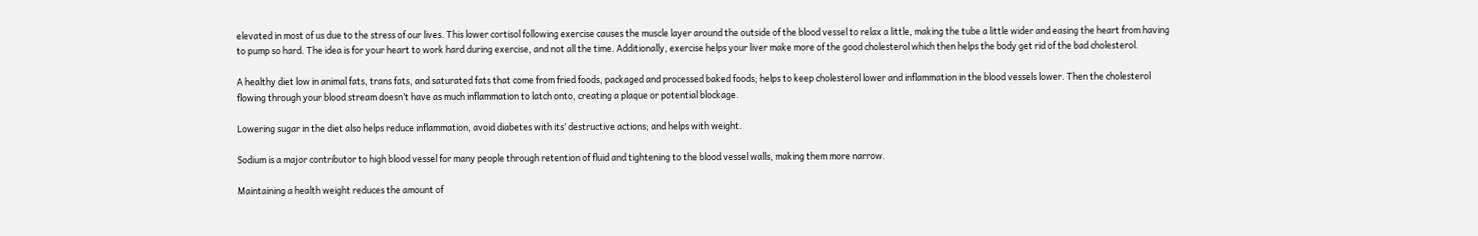elevated in most of us due to the stress of our lives. This lower cortisol following exercise causes the muscle layer around the outside of the blood vessel to relax a little, making the tube a little wider and easing the heart from having to pump so hard. The idea is for your heart to work hard during exercise, and not all the time. Additionally, exercise helps your liver make more of the good cholesterol which then helps the body get rid of the bad cholesterol.

A healthy diet low in animal fats, trans fats, and saturated fats that come from fried foods, packaged and processed baked foods; helps to keep cholesterol lower and inflammation in the blood vessels lower. Then the cholesterol flowing through your blood stream doesn’t have as much inflammation to latch onto, creating a plaque or potential blockage.

Lowering sugar in the diet also helps reduce inflammation, avoid diabetes with its’ destructive actions; and helps with weight.

Sodium is a major contributor to high blood vessel for many people through retention of fluid and tightening to the blood vessel walls, making them more narrow.

Maintaining a health weight reduces the amount of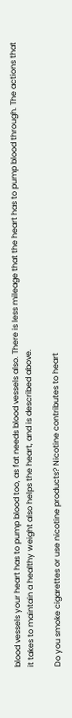blood vessels your heart has to pump blood too, as fat needs blood vessels also. There is less mileage that the heart has to pump blood through. The actions that it takes to maintain a healthy weight also helps the heart, and is described above.

Do you smoke cigarettes or use nicotine products? Nicotine contributes to heart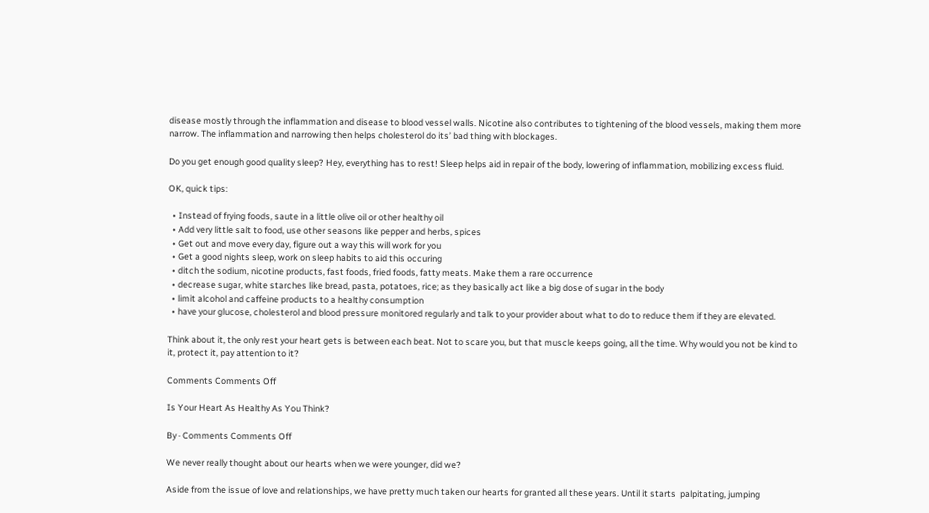disease mostly through the inflammation and disease to blood vessel walls. Nicotine also contributes to tightening of the blood vessels, making them more narrow. The inflammation and narrowing then helps cholesterol do its’ bad thing with blockages.

Do you get enough good quality sleep? Hey, everything has to rest! Sleep helps aid in repair of the body, lowering of inflammation, mobilizing excess fluid.

OK, quick tips:

  • Instead of frying foods, saute in a little olive oil or other healthy oil
  • Add very little salt to food, use other seasons like pepper and herbs, spices
  • Get out and move every day, figure out a way this will work for you
  • Get a good nights sleep, work on sleep habits to aid this occuring
  • ditch the sodium, nicotine products, fast foods, fried foods, fatty meats. Make them a rare occurrence
  • decrease sugar, white starches like bread, pasta, potatoes, rice; as they basically act like a big dose of sugar in the body
  • limit alcohol and caffeine products to a healthy consumption
  • have your glucose, cholesterol and blood pressure monitored regularly and talk to your provider about what to do to reduce them if they are elevated.

Think about it, the only rest your heart gets is between each beat. Not to scare you, but that muscle keeps going, all the time. Why would you not be kind to it, protect it, pay attention to it?

Comments Comments Off

Is Your Heart As Healthy As You Think?

By · Comments Comments Off

We never really thought about our hearts when we were younger, did we?

Aside from the issue of love and relationships, we have pretty much taken our hearts for granted all these years. Until it starts  palpitating, jumping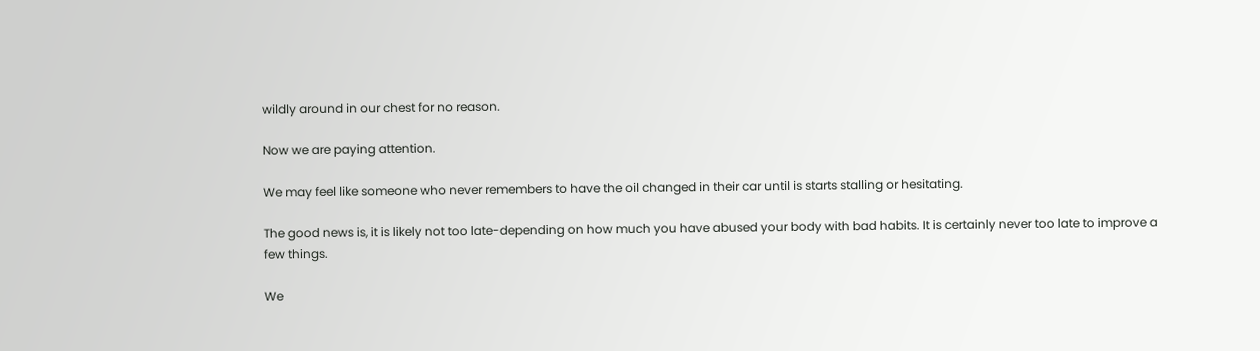wildly around in our chest for no reason.

Now we are paying attention.

We may feel like someone who never remembers to have the oil changed in their car until is starts stalling or hesitating.

The good news is, it is likely not too late-depending on how much you have abused your body with bad habits. It is certainly never too late to improve a few things.

We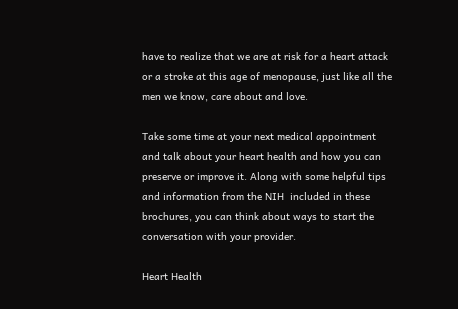have to realize that we are at risk for a heart attack or a stroke at this age of menopause, just like all the men we know, care about and love.

Take some time at your next medical appointment and talk about your heart health and how you can preserve or improve it. Along with some helpful tips and information from the NIH  included in these brochures, you can think about ways to start the conversation with your provider.

Heart Health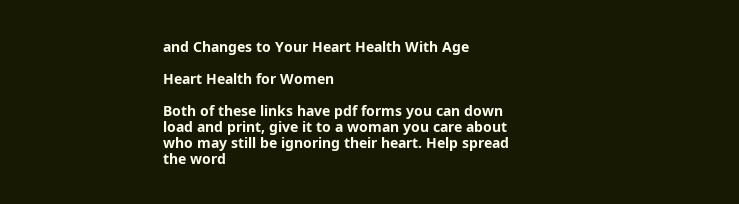and Changes to Your Heart Health With Age

Heart Health for Women

Both of these links have pdf forms you can down load and print, give it to a woman you care about who may still be ignoring their heart. Help spread the word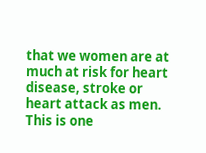that we women are at much at risk for heart disease, stroke or heart attack as men. This is one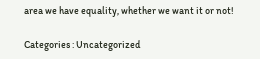area we have equality, whether we want it or not!

Categories : Uncategorized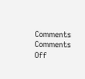Comments Comments Off